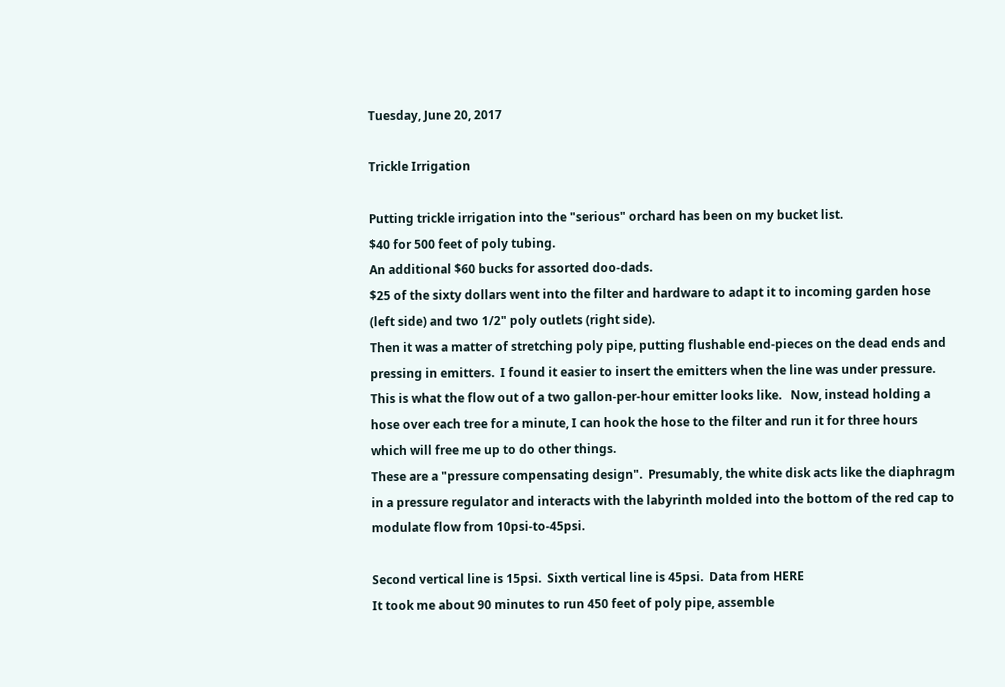Tuesday, June 20, 2017

Trickle Irrigation

Putting trickle irrigation into the "serious" orchard has been on my bucket list.
$40 for 500 feet of poly tubing.
An additional $60 bucks for assorted doo-dads.
$25 of the sixty dollars went into the filter and hardware to adapt it to incoming garden hose (left side) and two 1/2" poly outlets (right side).
Then it was a matter of stretching poly pipe, putting flushable end-pieces on the dead ends and pressing in emitters.  I found it easier to insert the emitters when the line was under pressure.
This is what the flow out of a two gallon-per-hour emitter looks like.   Now, instead holding a hose over each tree for a minute, I can hook the hose to the filter and run it for three hours which will free me up to do other things.
These are a "pressure compensating design".  Presumably, the white disk acts like the diaphragm in a pressure regulator and interacts with the labyrinth molded into the bottom of the red cap to modulate flow from 10psi-to-45psi.

Second vertical line is 15psi.  Sixth vertical line is 45psi.  Data from HERE
It took me about 90 minutes to run 450 feet of poly pipe, assemble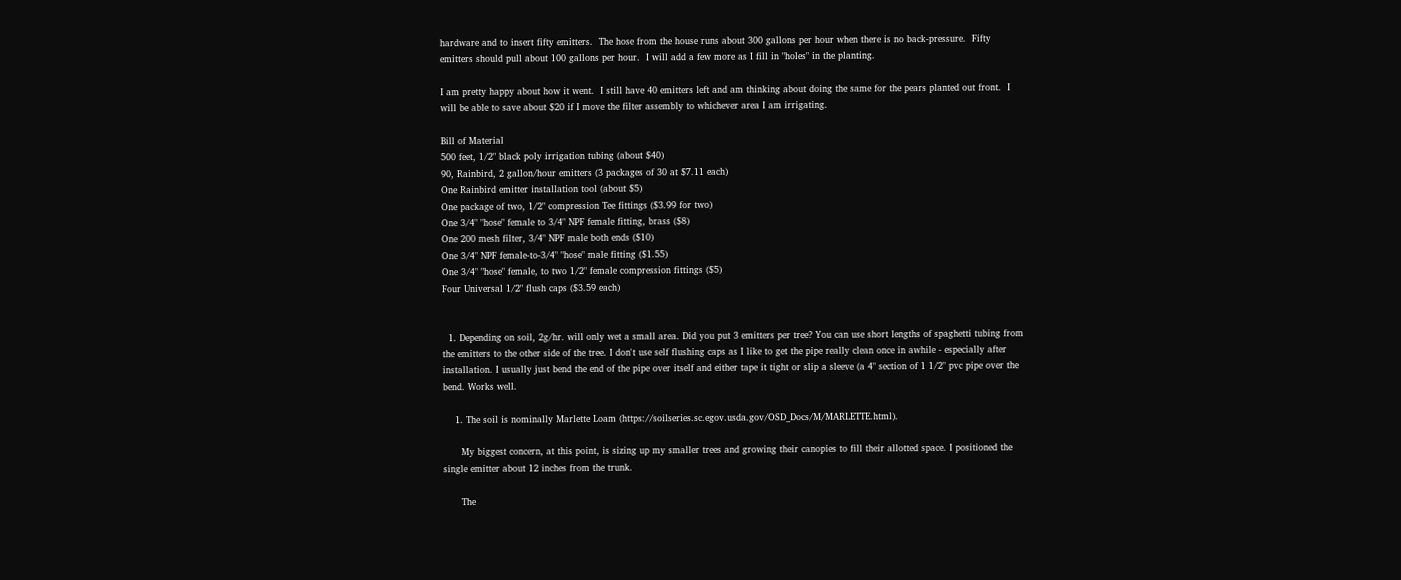hardware and to insert fifty emitters.  The hose from the house runs about 300 gallons per hour when there is no back-pressure.  Fifty emitters should pull about 100 gallons per hour.  I will add a few more as I fill in "holes" in the planting.

I am pretty happy about how it went.  I still have 40 emitters left and am thinking about doing the same for the pears planted out front.  I will be able to save about $20 if I move the filter assembly to whichever area I am irrigating.

Bill of Material
500 feet, 1/2" black poly irrigation tubing (about $40)
90, Rainbird, 2 gallon/hour emitters (3 packages of 30 at $7.11 each)
One Rainbird emitter installation tool (about $5)
One package of two, 1/2" compression Tee fittings ($3.99 for two)
One 3/4" "hose" female to 3/4" NPF female fitting, brass ($8)
One 200 mesh filter, 3/4" NPF male both ends ($10)
One 3/4" NPF female-to-3/4" "hose" male fitting ($1.55)
One 3/4" "hose" female, to two 1/2" female compression fittings ($5)
Four Universal 1/2" flush caps ($3.59 each)


  1. Depending on soil, 2g/hr. will only wet a small area. Did you put 3 emitters per tree? You can use short lengths of spaghetti tubing from the emitters to the other side of the tree. I don't use self flushing caps as I like to get the pipe really clean once in awhile - especially after installation. I usually just bend the end of the pipe over itself and either tape it tight or slip a sleeve (a 4" section of 1 1/2" pvc pipe over the bend. Works well.

    1. The soil is nominally Marlette Loam (https://soilseries.sc.egov.usda.gov/OSD_Docs/M/MARLETTE.html).

      My biggest concern, at this point, is sizing up my smaller trees and growing their canopies to fill their allotted space. I positioned the single emitter about 12 inches from the trunk.

      The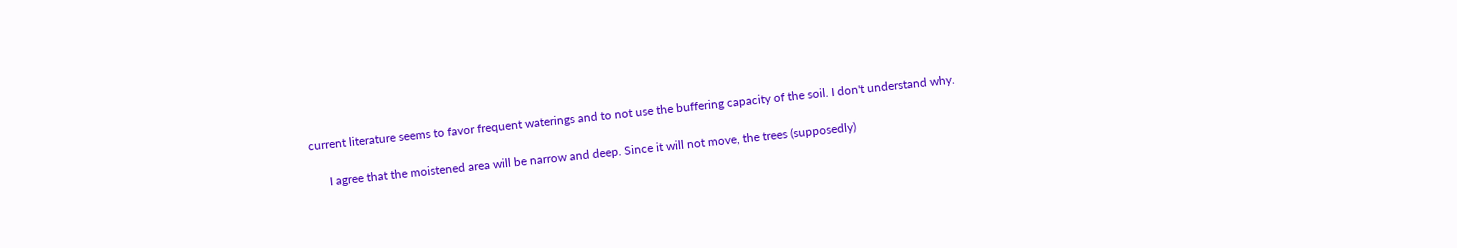current literature seems to favor frequent waterings and to not use the buffering capacity of the soil. I don't understand why.

      I agree that the moistened area will be narrow and deep. Since it will not move, the trees (supposedly)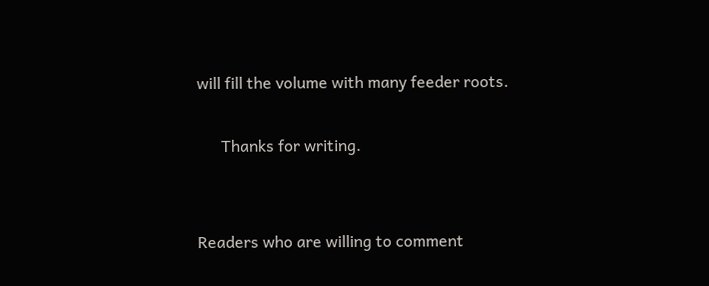will fill the volume with many feeder roots.

      Thanks for writing.


Readers who are willing to comment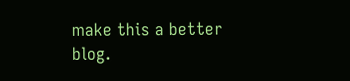make this a better blog.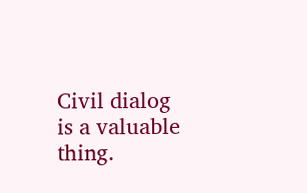Civil dialog is a valuable thing.